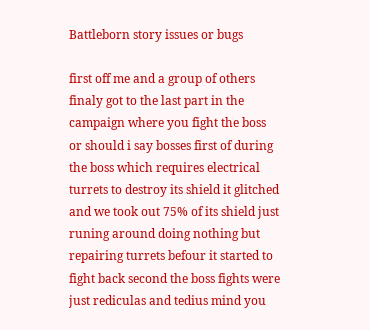Battleborn story issues or bugs

first off me and a group of others finaly got to the last part in the campaign where you fight the boss or should i say bosses first of during the boss which requires electrical turrets to destroy its shield it glitched and we took out 75% of its shield just runing around doing nothing but repairing turrets befour it started to fight back second the boss fights were just rediculas and tedius mind you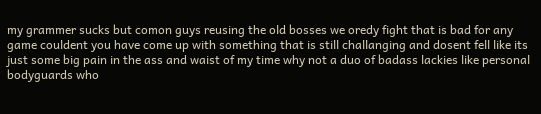my grammer sucks but comon guys reusing the old bosses we oredy fight that is bad for any game couldent you have come up with something that is still challanging and dosent fell like its just some big pain in the ass and waist of my time why not a duo of badass lackies like personal bodyguards who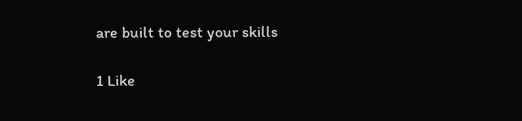are built to test your skills

1 Like